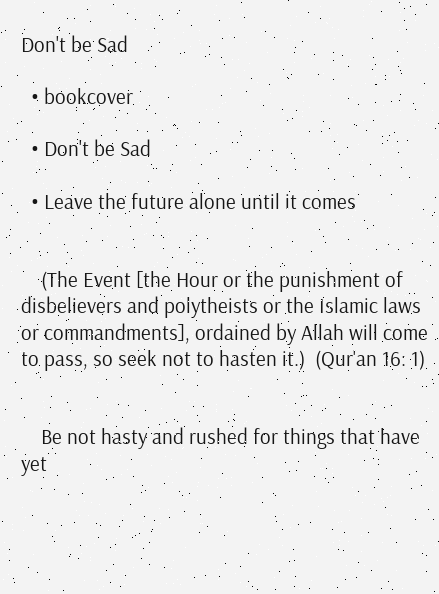Don't be Sad

  • bookcover

  • Don't be Sad

  • Leave the future alone until it comes


    (The Event [the Hour or the punishment of disbelievers and polytheists or the Islamic laws or commandments], ordained by Allah will come to pass, so seek not to hasten it.)  (Qur'an 16: 1)


    Be not hasty and rushed for things that have yet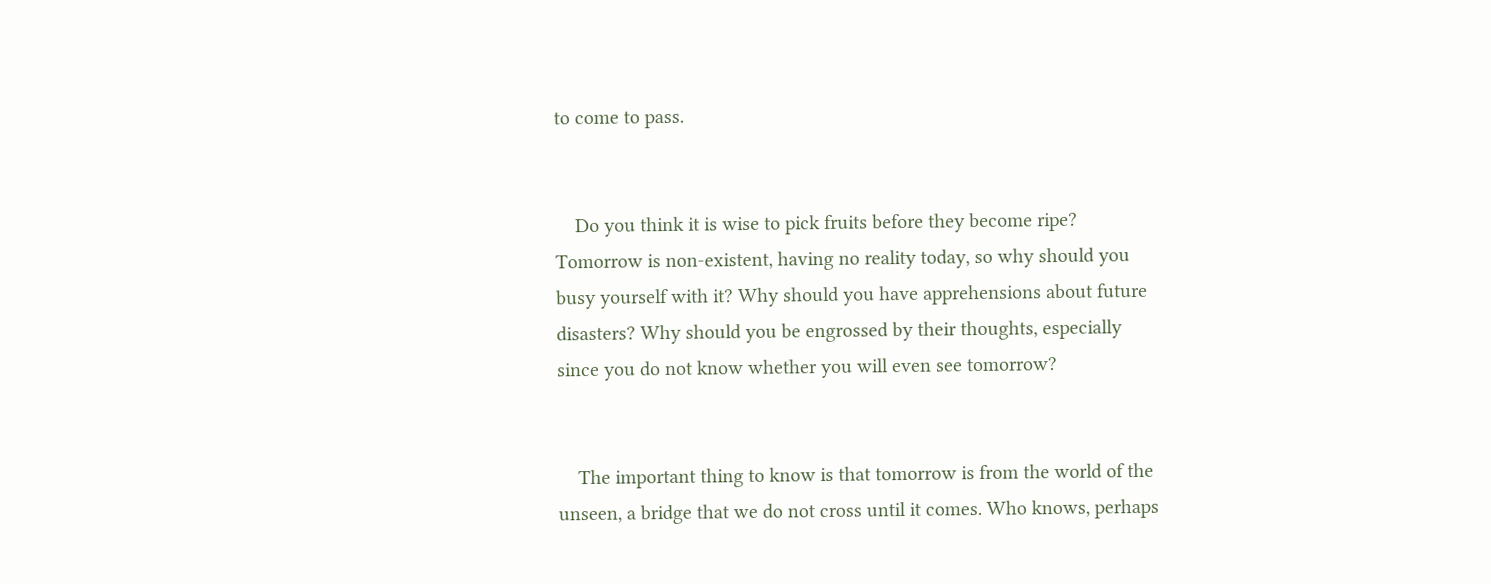to come to pass.


    Do you think it is wise to pick fruits before they become ripe? Tomorrow is non-existent, having no reality today, so why should you busy yourself with it? Why should you have apprehensions about future disasters? Why should you be engrossed by their thoughts, especially since you do not know whether you will even see tomorrow?


    The important thing to know is that tomorrow is from the world of the unseen, a bridge that we do not cross until it comes. Who knows, perhaps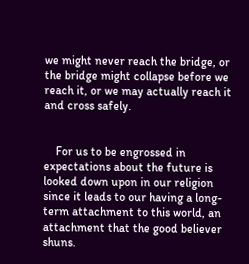we might never reach the bridge, or the bridge might collapse before we reach it, or we may actually reach it and cross safely.


    For us to be engrossed in expectations about the future is looked down upon in our religion since it leads to our having a long-term attachment to this world, an attachment that the good believer shuns.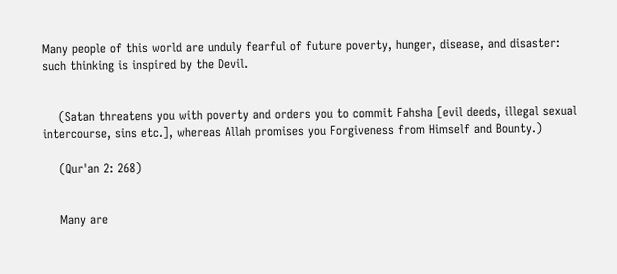Many people of this world are unduly fearful of future poverty, hunger, disease, and disaster: such thinking is inspired by the Devil.


    (Satan threatens you with poverty and orders you to commit Fahsha [evil deeds, illegal sexual intercourse, sins etc.], whereas Allah promises you Forgiveness from Himself and Bounty.)

    (Qur'an 2: 268)


    Many are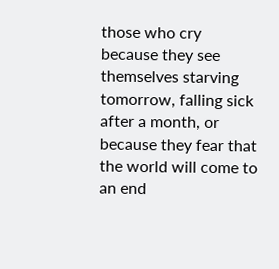those who cry because they see themselves starving tomorrow, falling sick after a month, or because they fear that the world will come to an end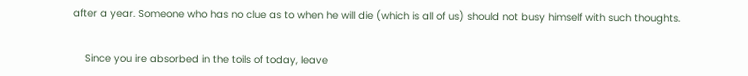after a year. Someone who has no clue as to when he will die (which is all of us) should not busy himself with such thoughts.


    Since you ire absorbed in the toils of today, leave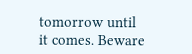tomorrow until it comes. Beware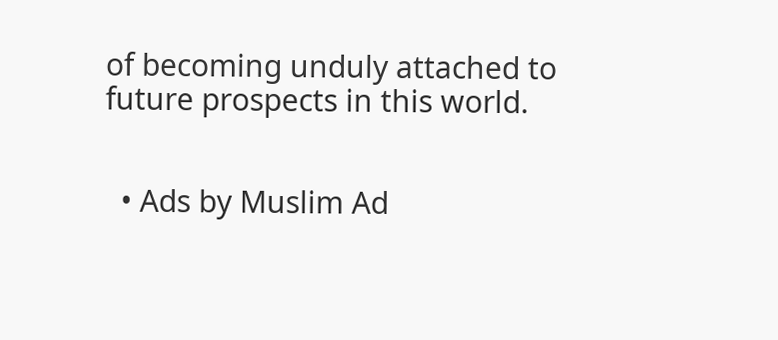of becoming unduly attached to future prospects in this world.


  • Ads by Muslim Ad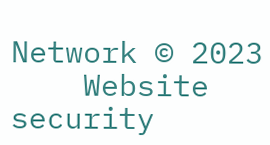Network © 2023
    Website security